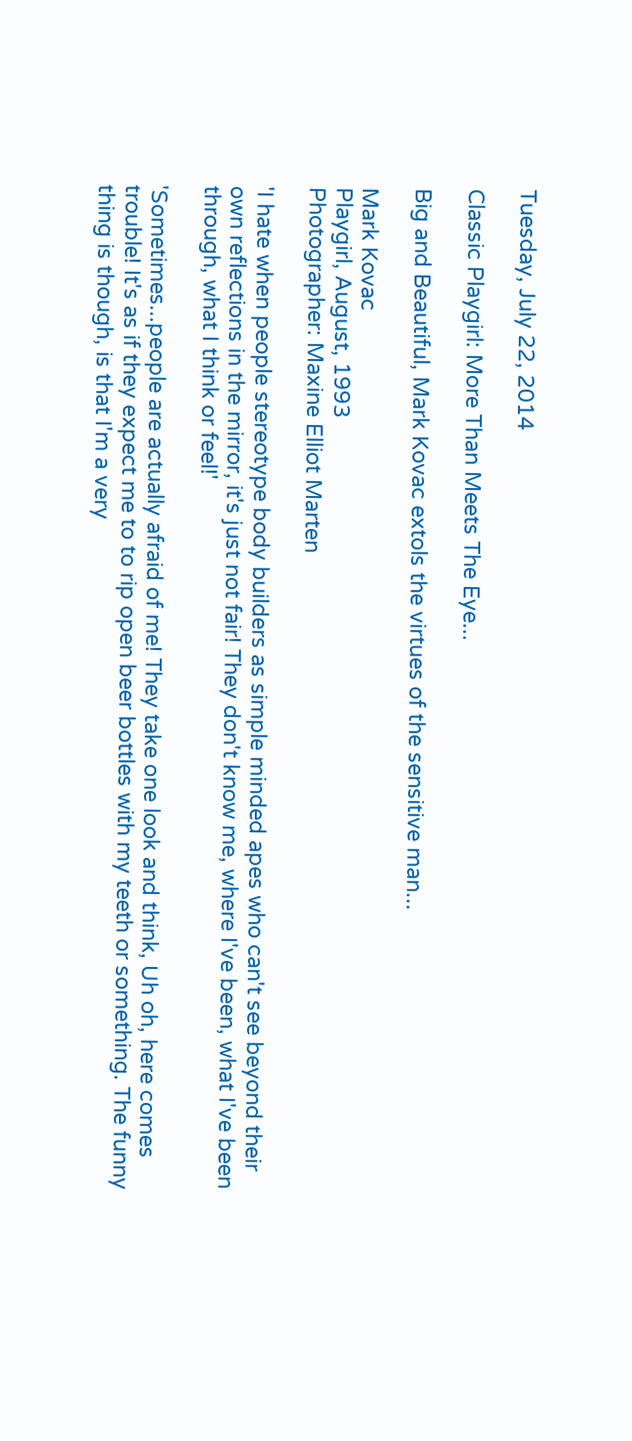Tuesday, July 22, 2014

Classic Playgirl: More Than Meets The Eye...

Big and Beautiful, Mark Kovac extols the virtues of the sensitive man...

Mark Kovac
Playgirl, August, 1993
Photographer: Maxine Elliot Marten

'I hate when people stereotype body builders as simple minded apes who can't see beyond their own reflections in the mirror, it's just not fair! They don't know me, where I've been, what I've been through, what I think or feel!'

'Sometimes...people are actually afraid of me! They take one look and think, Uh oh, here comes trouble! It's as if they expect me to to rip open beer bottles with my teeth or something. The funny thing is though, is that I'm a very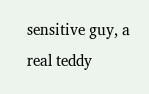sensitive guy, a real teddy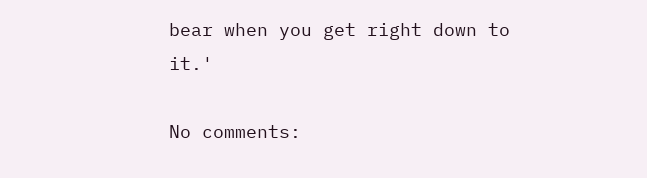bear when you get right down to it.'

No comments: